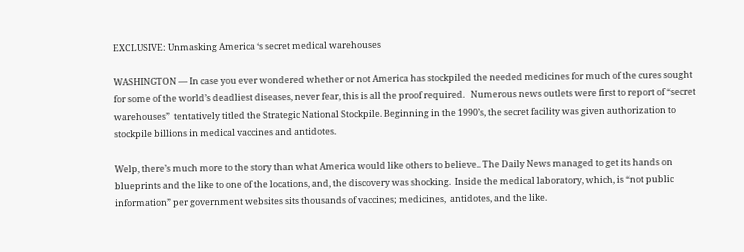EXCLUSIVE: Unmasking America ‘s secret medical warehouses

WASHINGTON — In case you ever wondered whether or not America has stockpiled the needed medicines for much of the cures sought for some of the world’s deadliest diseases, never fear, this is all the proof required.   Numerous news outlets were first to report of “secret warehouses”  tentatively titled the Strategic National Stockpile. Beginning in the 1990’s, the secret facility was given authorization to stockpile billions in medical vaccines and antidotes.

Welp, there’s much more to the story than what America would like others to believe.. The Daily News managed to get its hands on blueprints and the like to one of the locations, and, the discovery was shocking.  Inside the medical laboratory, which, is “not public information” per government websites sits thousands of vaccines; medicines,  antidotes, and the like.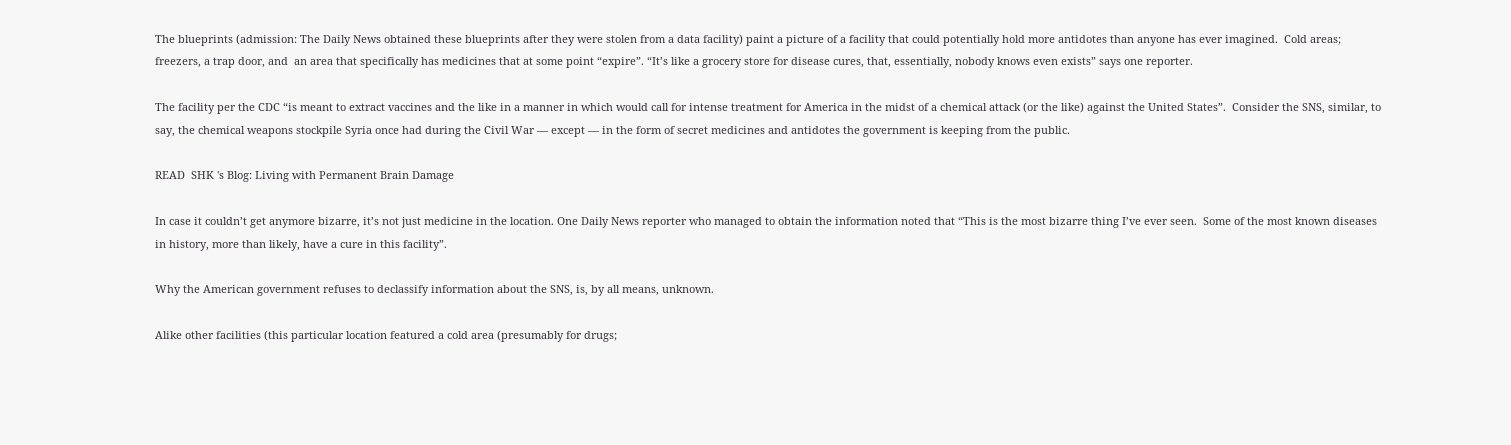The blueprints (admission: The Daily News obtained these blueprints after they were stolen from a data facility) paint a picture of a facility that could potentially hold more antidotes than anyone has ever imagined.  Cold areas;  freezers, a trap door, and  an area that specifically has medicines that at some point “expire”. “It’s like a grocery store for disease cures, that, essentially, nobody knows even exists” says one reporter.

The facility per the CDC “is meant to extract vaccines and the like in a manner in which would call for intense treatment for America in the midst of a chemical attack (or the like) against the United States”.  Consider the SNS, similar, to say, the chemical weapons stockpile Syria once had during the Civil War — except — in the form of secret medicines and antidotes the government is keeping from the public.

READ  SHK 's Blog: Living with Permanent Brain Damage

In case it couldn’t get anymore bizarre, it’s not just medicine in the location. One Daily News reporter who managed to obtain the information noted that “This is the most bizarre thing I’ve ever seen.  Some of the most known diseases in history, more than likely, have a cure in this facility”.

Why the American government refuses to declassify information about the SNS, is, by all means, unknown.

Alike other facilities (this particular location featured a cold area (presumably for drugs;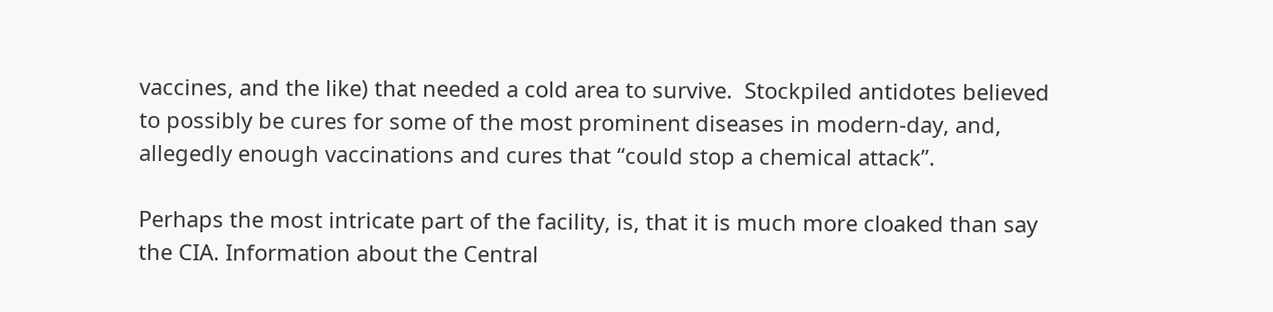vaccines, and the like) that needed a cold area to survive.  Stockpiled antidotes believed to possibly be cures for some of the most prominent diseases in modern-day, and, allegedly enough vaccinations and cures that “could stop a chemical attack”.

Perhaps the most intricate part of the facility, is, that it is much more cloaked than say the CIA. Information about the Central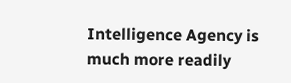Intelligence Agency is much more readily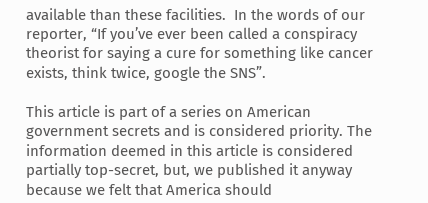available than these facilities.  In the words of our reporter, “If you’ve ever been called a conspiracy theorist for saying a cure for something like cancer exists, think twice, google the SNS”.

This article is part of a series on American government secrets and is considered priority. The information deemed in this article is considered partially top-secret, but, we published it anyway because we felt that America should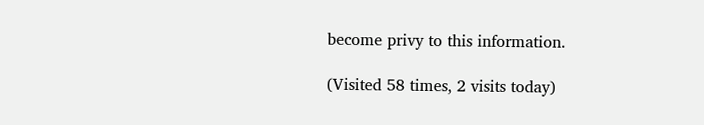become privy to this information.

(Visited 58 times, 2 visits today)